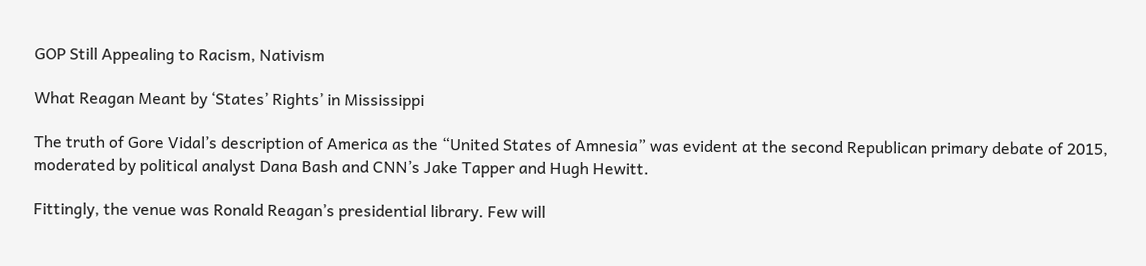GOP Still Appealing to Racism, Nativism

What Reagan Meant by ‘States’ Rights’ in Mississippi

The truth of Gore Vidal’s description of America as the “United States of Amnesia” was evident at the second Republican primary debate of 2015, moderated by political analyst Dana Bash and CNN’s Jake Tapper and Hugh Hewitt.

Fittingly, the venue was Ronald Reagan’s presidential library. Few will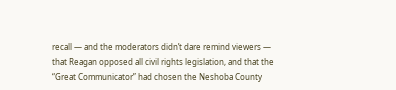recall — and the moderators didn’t dare remind viewers — that Reagan opposed all civil rights legislation, and that the “Great Communicator” had chosen the Neshoba County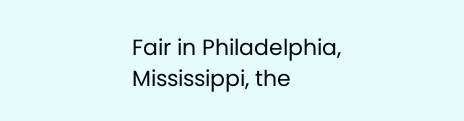Fair in Philadelphia, Mississippi, the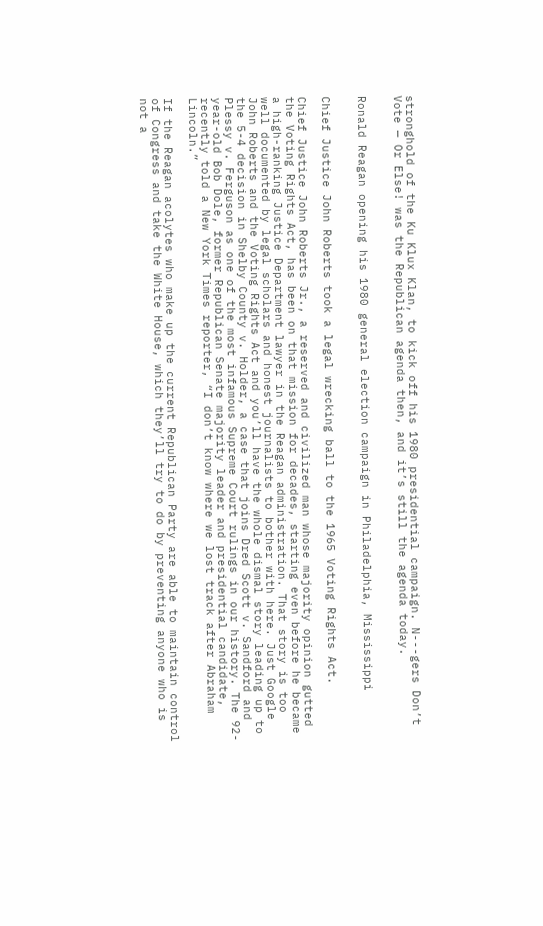stronghold of the Ku Klux Klan, to kick off his 1980 presidential campaign. N---gers Don’t Vote — Or Else! was the Republican agenda then, and it’s still the agenda today.


Ronald Reagan opening his 1980 general election campaign in Philadelphia, Mississippi


Chief Justice John Roberts took a legal wrecking ball to the 1965 Voting Rights Act.

Chief Justice John Roberts Jr., a reserved and civilized man whose majority opinion gutted the Voting Rights Act, has been on that mission for decades, starting even before he became a high-ranking Justice Department lawyer in the Reagan administration. That story is too well documented by legal scholars and honest journalists to bother with here. Just Google John Roberts and the Voting Rights Act and you’ll have the whole dismal story leading up to the 5-4 decision in Shelby County v. Holder, a case that joins Dred Scott v. Sandford and Plessy v. Ferguson as one of the most infamous Supreme Court rulings in our history. The 92-year-old Bob Dole, former Republican Senate majority leader and presidential candidate, recently told a New York Times reporter, “I don’t know where we lost track after Abraham Lincoln.”

If the Reagan acolytes who make up the current Republican Party are able to maintain control of Congress and take the White House, which they’ll try to do by preventing anyone who is not a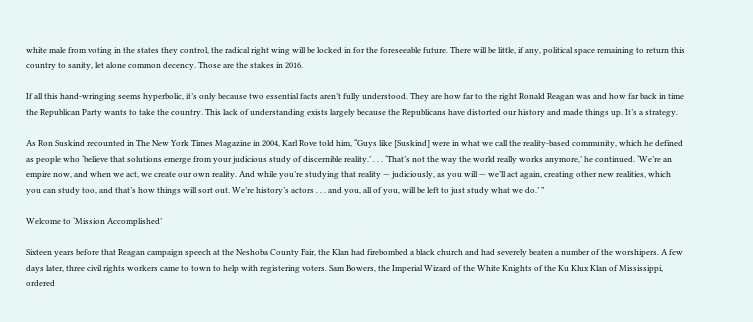white male from voting in the states they control, the radical right wing will be locked in for the foreseeable future. There will be little, if any, political space remaining to return this country to sanity, let alone common decency. Those are the stakes in 2016.

If all this hand-wringing seems hyperbolic, it’s only because two essential facts aren’t fully understood. They are how far to the right Ronald Reagan was and how far back in time the Republican Party wants to take the country. This lack of understanding exists largely because the Republicans have distorted our history and made things up. It’s a strategy.

As Ron Suskind recounted in The New York Times Magazine in 2004, Karl Rove told him, “Guys like [Suskind] were in what we call the reality-based community, which he defined as people who ‘believe that solutions emerge from your judicious study of discernible reality.’ . . . ‘That’s not the way the world really works anymore,’ he continued. ‘We’re an empire now, and when we act, we create our own reality. And while you’re studying that reality — judiciously, as you will — we’ll act again, creating other new realities, which you can study too, and that’s how things will sort out. We’re history’s actors . . . and you, all of you, will be left to just study what we do.’ ”

Welcome to ‘Mission Accomplished’

Sixteen years before that Reagan campaign speech at the Neshoba County Fair, the Klan had firebombed a black church and had severely beaten a number of the worshipers. A few days later, three civil rights workers came to town to help with registering voters. Sam Bowers, the Imperial Wizard of the White Knights of the Ku Klux Klan of Mississippi, ordered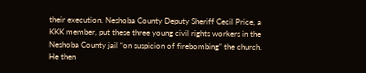their execution. Neshoba County Deputy Sheriff Cecil Price, a KKK member, put these three young civil rights workers in the Neshoba County jail “on suspicion of firebombing” the church. He then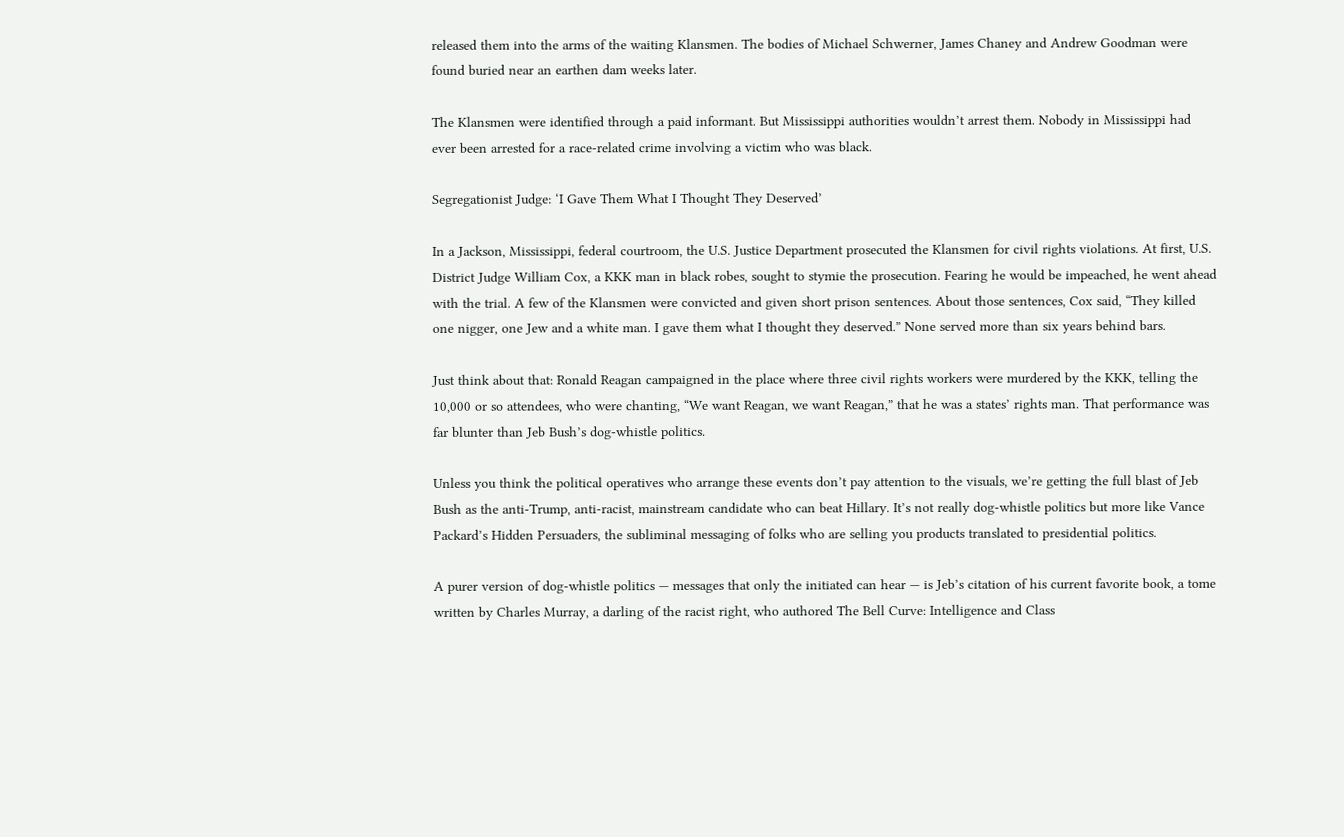released them into the arms of the waiting Klansmen. The bodies of Michael Schwerner, James Chaney and Andrew Goodman were found buried near an earthen dam weeks later.

The Klansmen were identified through a paid informant. But Mississippi authorities wouldn’t arrest them. Nobody in Mississippi had ever been arrested for a race-related crime involving a victim who was black.

Segregationist Judge: ‘I Gave Them What I Thought They Deserved’

In a Jackson, Mississippi, federal courtroom, the U.S. Justice Department prosecuted the Klansmen for civil rights violations. At first, U.S. District Judge William Cox, a KKK man in black robes, sought to stymie the prosecution. Fearing he would be impeached, he went ahead with the trial. A few of the Klansmen were convicted and given short prison sentences. About those sentences, Cox said, “They killed one nigger, one Jew and a white man. I gave them what I thought they deserved.” None served more than six years behind bars.

Just think about that: Ronald Reagan campaigned in the place where three civil rights workers were murdered by the KKK, telling the 10,000 or so attendees, who were chanting, “We want Reagan, we want Reagan,” that he was a states’ rights man. That performance was far blunter than Jeb Bush’s dog-whistle politics.

Unless you think the political operatives who arrange these events don’t pay attention to the visuals, we’re getting the full blast of Jeb Bush as the anti-Trump, anti-racist, mainstream candidate who can beat Hillary. It’s not really dog-whistle politics but more like Vance Packard’s Hidden Persuaders, the subliminal messaging of folks who are selling you products translated to presidential politics.

A purer version of dog-whistle politics — messages that only the initiated can hear — is Jeb’s citation of his current favorite book, a tome written by Charles Murray, a darling of the racist right, who authored The Bell Curve: Intelligence and Class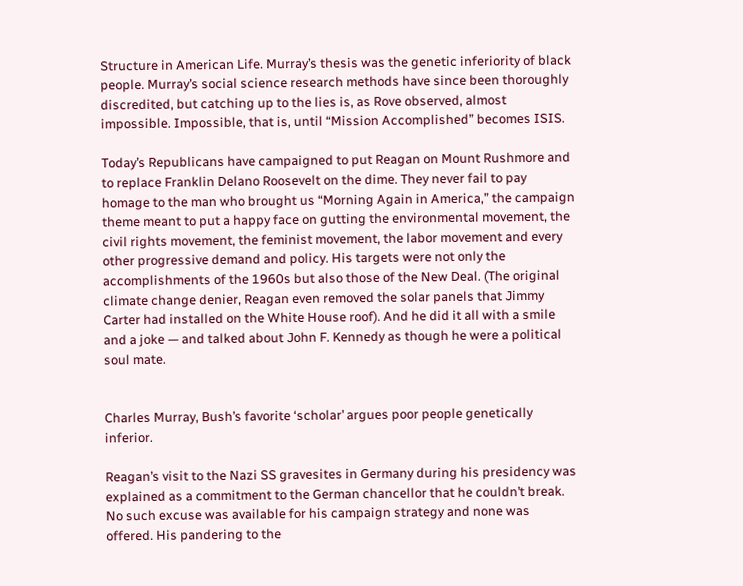Structure in American Life. Murray’s thesis was the genetic inferiority of black people. Murray’s social science research methods have since been thoroughly discredited, but catching up to the lies is, as Rove observed, almost impossible. Impossible, that is, until “Mission Accomplished” becomes ISIS.

Today’s Republicans have campaigned to put Reagan on Mount Rushmore and to replace Franklin Delano Roosevelt on the dime. They never fail to pay homage to the man who brought us “Morning Again in America,” the campaign theme meant to put a happy face on gutting the environmental movement, the civil rights movement, the feminist movement, the labor movement and every other progressive demand and policy. His targets were not only the accomplishments of the 1960s but also those of the New Deal. (The original climate change denier, Reagan even removed the solar panels that Jimmy Carter had installed on the White House roof). And he did it all with a smile and a joke — and talked about John F. Kennedy as though he were a political soul mate.


Charles Murray, Bush’s favorite ‘scholar’ argues poor people genetically inferior.

Reagan’s visit to the Nazi SS gravesites in Germany during his presidency was explained as a commitment to the German chancellor that he couldn’t break. No such excuse was available for his campaign strategy and none was offered. His pandering to the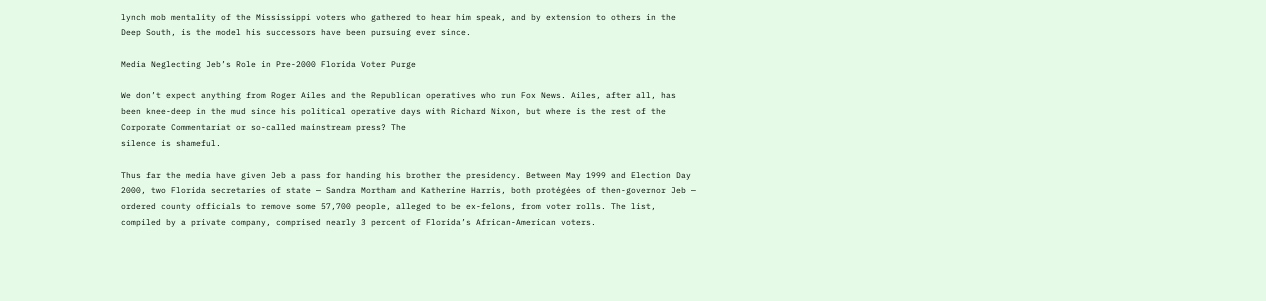lynch mob mentality of the Mississippi voters who gathered to hear him speak, and by extension to others in the Deep South, is the model his successors have been pursuing ever since.

Media Neglecting Jeb’s Role in Pre-2000 Florida Voter Purge

We don’t expect anything from Roger Ailes and the Republican operatives who run Fox News. Ailes, after all, has been knee-deep in the mud since his political operative days with Richard Nixon, but where is the rest of the Corporate Commentariat or so-called mainstream press? The
silence is shameful.

Thus far the media have given Jeb a pass for handing his brother the presidency. Between May 1999 and Election Day 2000, two Florida secretaries of state — Sandra Mortham and Katherine Harris, both protégées of then-governor Jeb — ordered county officials to remove some 57,700 people, alleged to be ex-felons, from voter rolls. The list, compiled by a private company, comprised nearly 3 percent of Florida’s African-American voters.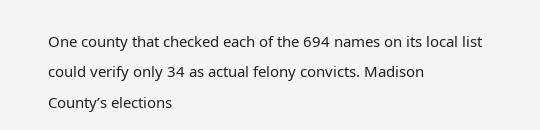One county that checked each of the 694 names on its local list could verify only 34 as actual felony convicts. Madison County’s elections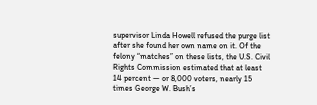supervisor Linda Howell refused the purge list after she found her own name on it. Of the felony “matches” on these lists, the U.S. Civil Rights Commission estimated that at least 14 percent — or 8,000 voters, nearly 15 times George W. Bush’s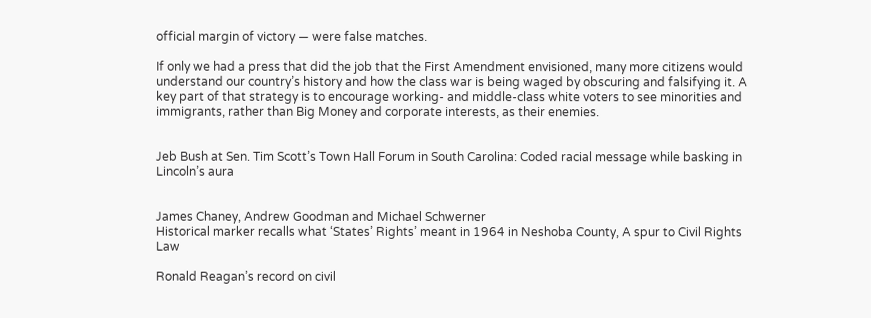official margin of victory — were false matches.

If only we had a press that did the job that the First Amendment envisioned, many more citizens would understand our country’s history and how the class war is being waged by obscuring and falsifying it. A key part of that strategy is to encourage working- and middle-class white voters to see minorities and immigrants, rather than Big Money and corporate interests, as their enemies.


Jeb Bush at Sen. Tim Scott’s Town Hall Forum in South Carolina: Coded racial message while basking in Lincoln’s aura


James Chaney, Andrew Goodman and Michael Schwerner
Historical marker recalls what ‘States’ Rights’ meant in 1964 in Neshoba County, A spur to Civil Rights Law

Ronald Reagan’s record on civil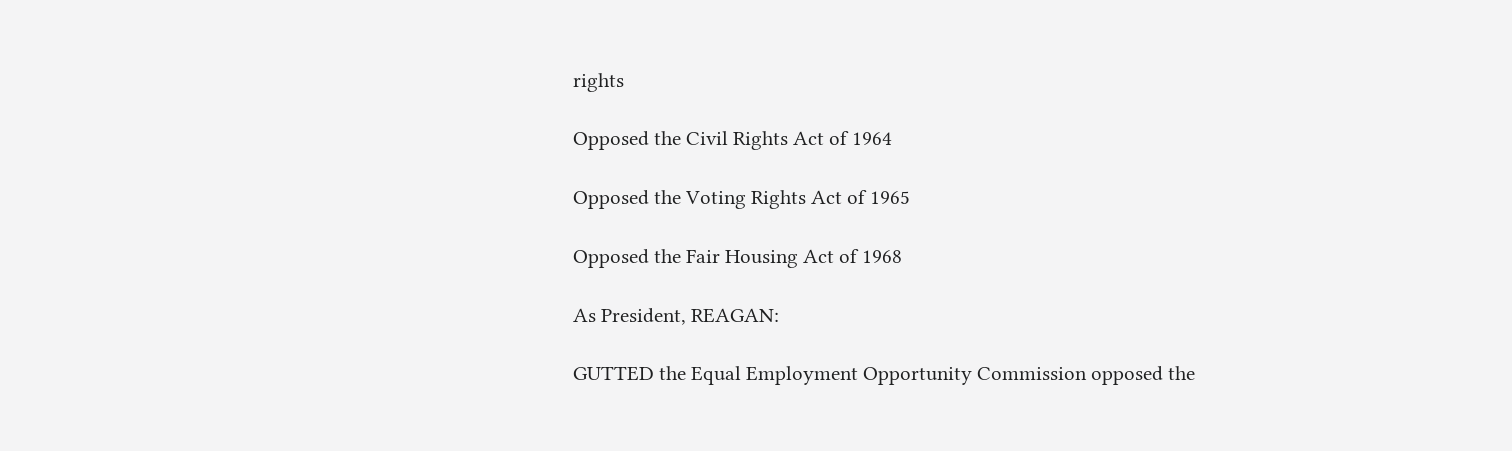rights

Opposed the Civil Rights Act of 1964

Opposed the Voting Rights Act of 1965

Opposed the Fair Housing Act of 1968

As President, REAGAN:

GUTTED the Equal Employment Opportunity Commission opposed the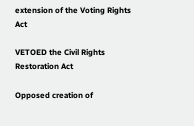extension of the Voting Rights Act

VETOED the Civil Rights Restoration Act

Opposed creation of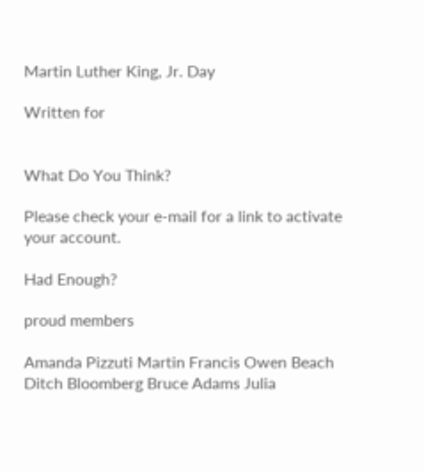Martin Luther King, Jr. Day

Written for


What Do You Think?

Please check your e-mail for a link to activate your account.

Had Enough?

proud members

Amanda Pizzuti Martin Francis Owen Beach Ditch Bloomberg Bruce Adams Julia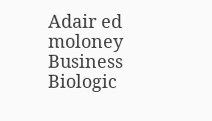Adair ed moloney Business Biologic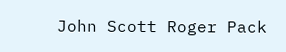John Scott Roger Pack